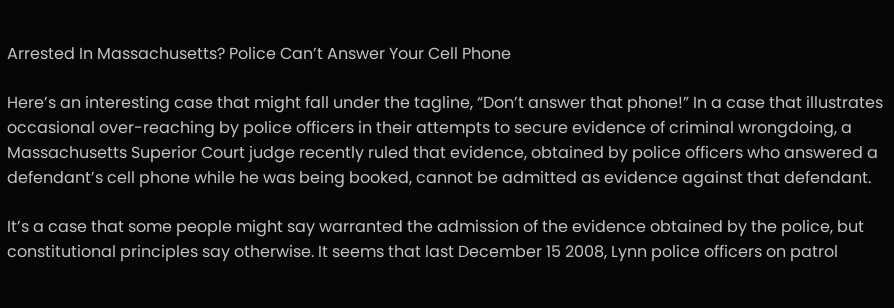Arrested In Massachusetts? Police Can’t Answer Your Cell Phone

Here’s an interesting case that might fall under the tagline, “Don’t answer that phone!” In a case that illustrates occasional over-reaching by police officers in their attempts to secure evidence of criminal wrongdoing, a Massachusetts Superior Court judge recently ruled that evidence, obtained by police officers who answered a defendant’s cell phone while he was being booked, cannot be admitted as evidence against that defendant.

It’s a case that some people might say warranted the admission of the evidence obtained by the police, but constitutional principles say otherwise. It seems that last December 15 2008, Lynn police officers on patrol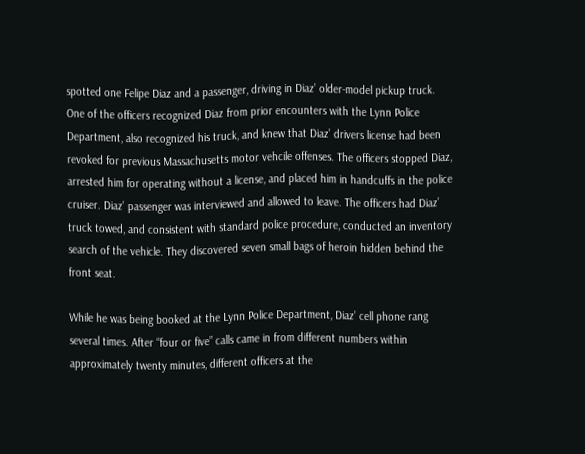spotted one Felipe Diaz and a passenger, driving in Diaz’ older-model pickup truck. One of the officers recognized Diaz from prior encounters with the Lynn Police Department, also recognized his truck, and knew that Diaz’ drivers license had been revoked for previous Massachusetts motor vehcile offenses. The officers stopped Diaz, arrested him for operating without a license, and placed him in handcuffs in the police cruiser. Diaz’ passenger was interviewed and allowed to leave. The officers had Diaz’ truck towed, and consistent with standard police procedure, conducted an inventory search of the vehicle. They discovered seven small bags of heroin hidden behind the front seat.

While he was being booked at the Lynn Police Department, Diaz’ cell phone rang several times. After “four or five” calls came in from different numbers within approximately twenty minutes, different officers at the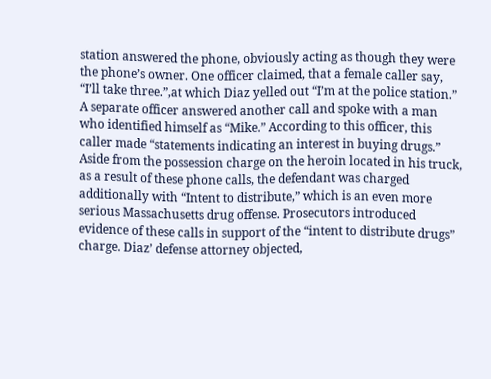station answered the phone, obviously acting as though they were the phone’s owner. One officer claimed, that a female caller say, “I’ll take three.”,at which Diaz yelled out “I’m at the police station.” A separate officer answered another call and spoke with a man who identified himself as “Mike.” According to this officer, this caller made “statements indicating an interest in buying drugs.” Aside from the possession charge on the heroin located in his truck, as a result of these phone calls, the defendant was charged additionally with “Intent to distribute,” which is an even more serious Massachusetts drug offense. Prosecutors introduced evidence of these calls in support of the “intent to distribute drugs” charge. Diaz’ defense attorney objected,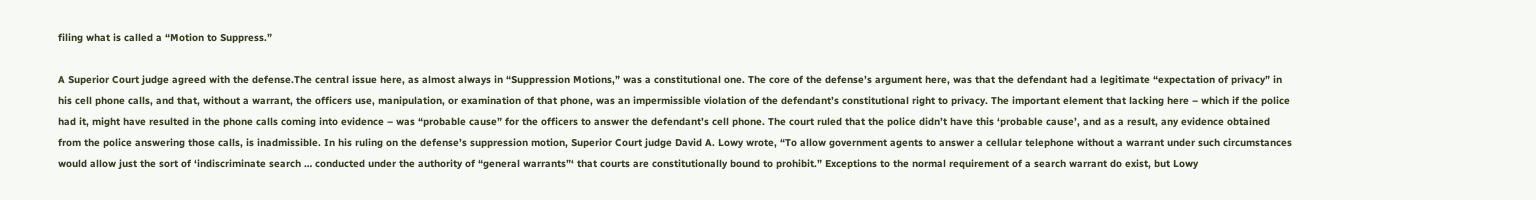filing what is called a “Motion to Suppress.”

A Superior Court judge agreed with the defense.The central issue here, as almost always in “Suppression Motions,” was a constitutional one. The core of the defense’s argument here, was that the defendant had a legitimate “expectation of privacy” in his cell phone calls, and that, without a warrant, the officers use, manipulation, or examination of that phone, was an impermissible violation of the defendant’s constitutional right to privacy. The important element that lacking here – which if the police had it, might have resulted in the phone calls coming into evidence – was “probable cause” for the officers to answer the defendant’s cell phone. The court ruled that the police didn’t have this ‘probable cause’, and as a result, any evidence obtained from the police answering those calls, is inadmissible. In his ruling on the defense’s suppression motion, Superior Court judge David A. Lowy wrote, “To allow government agents to answer a cellular telephone without a warrant under such circumstances would allow just the sort of ‘indiscriminate search … conducted under the authority of “general warrants”‘ that courts are constitutionally bound to prohibit.” Exceptions to the normal requirement of a search warrant do exist, but Lowy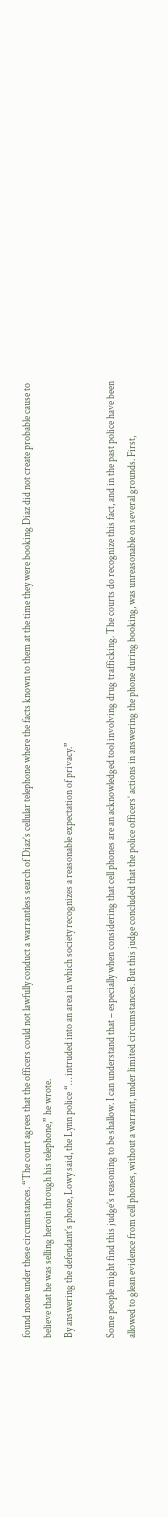found none under these circumstances. “The court agrees that the officers could not lawfully conduct a warrantless search of Diaz’s cellular telephone where the facts known to them at the time they were booking Diaz did not create probable cause to believe that he was selling heroin through his telephone,” he wrote.
By answering the defendant’s phone, Lowy said, the Lynn police “… intruded into an area in which society recognizes a reasonable expectation of privacy.”

Some people might find this judge’s reasoning to be shallow. I can understand that – especially when considering that cell phones are an acknowledged tool involving drug trafficking. The courts do recognize this fact, and in the past police have been allowed to glean evidence from cell phones, without a warrant, under limited circumstances. But this judge concluded that the police officers’ actions in answering the phone during booking, was unreasonable on several grounds. First,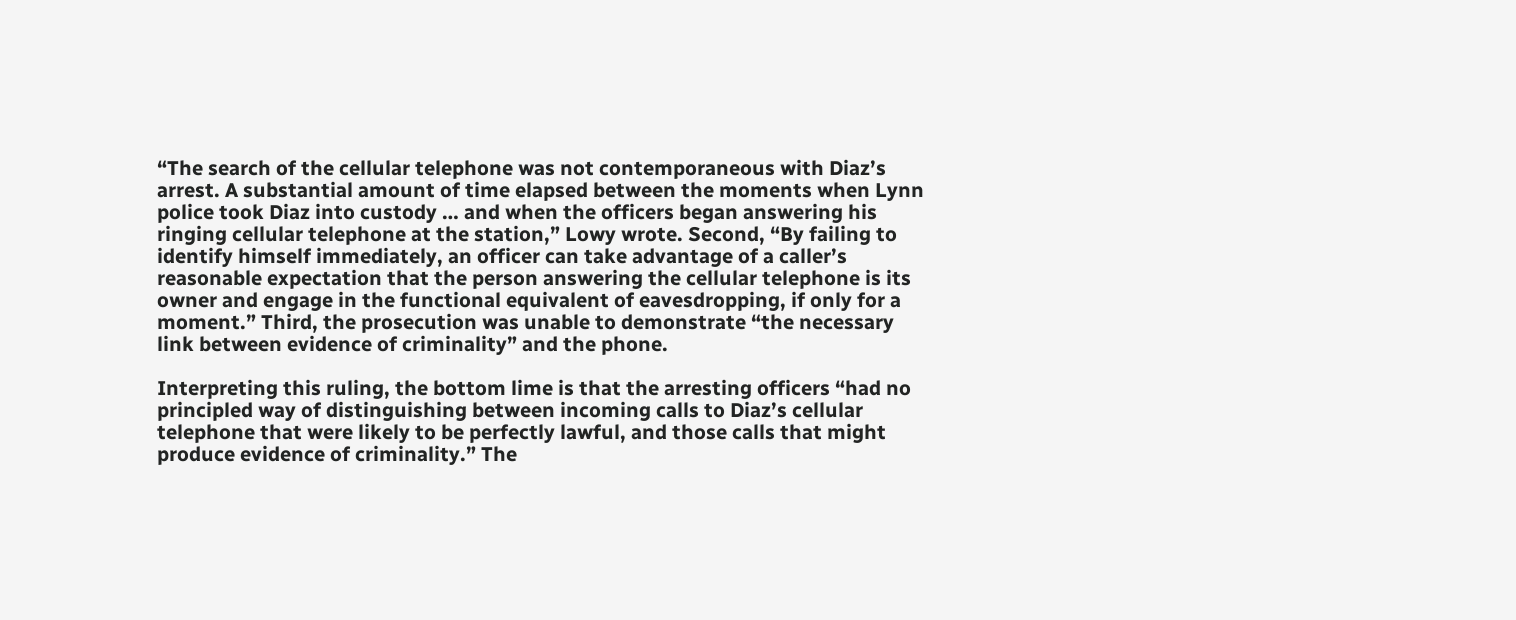“The search of the cellular telephone was not contemporaneous with Diaz’s arrest. A substantial amount of time elapsed between the moments when Lynn police took Diaz into custody … and when the officers began answering his ringing cellular telephone at the station,” Lowy wrote. Second, “By failing to identify himself immediately, an officer can take advantage of a caller’s reasonable expectation that the person answering the cellular telephone is its owner and engage in the functional equivalent of eavesdropping, if only for a moment.” Third, the prosecution was unable to demonstrate “the necessary link between evidence of criminality” and the phone.

Interpreting this ruling, the bottom lime is that the arresting officers “had no principled way of distinguishing between incoming calls to Diaz’s cellular telephone that were likely to be perfectly lawful, and those calls that might produce evidence of criminality.” The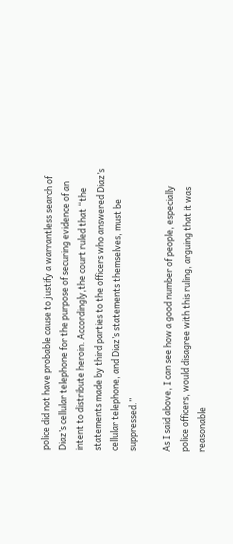police did not have probable cause to justify a warrantless search of Diaz’s cellular telephone for the purpose of securing evidence of an intent to distribute heroin. Accordingly,the court ruled that “the statements made by third parties to the officers who answered Diaz’s cellular telephone, and Diaz’s statements themselves, must be suppressed.”

As I said above, I can see how a good number of people, especially police officers, would disagree with this ruling, arguing that it was reasonable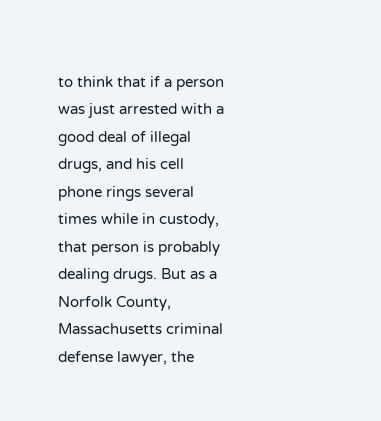to think that if a person was just arrested with a good deal of illegal drugs, and his cell phone rings several times while in custody, that person is probably dealing drugs. But as a Norfolk County, Massachusetts criminal defense lawyer, the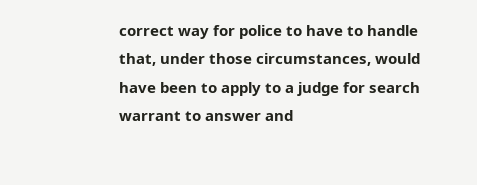correct way for police to have to handle that, under those circumstances, would have been to apply to a judge for search warrant to answer and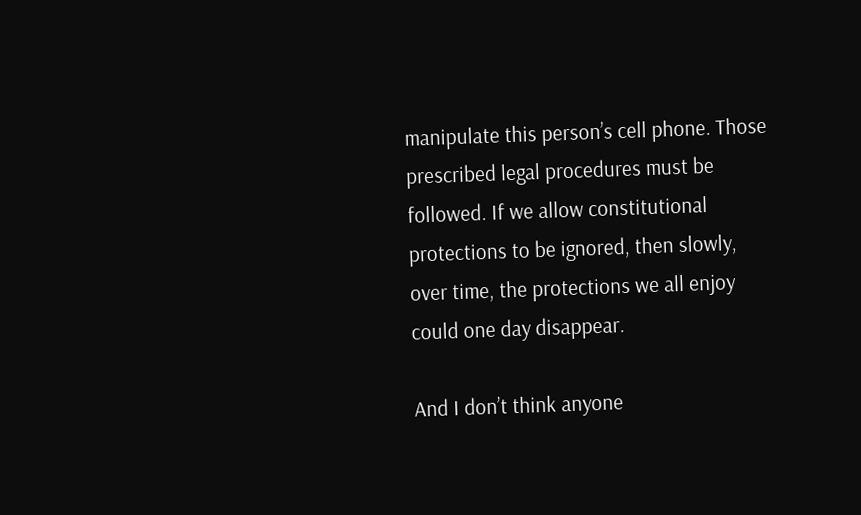manipulate this person’s cell phone. Those prescribed legal procedures must be followed. If we allow constitutional protections to be ignored, then slowly, over time, the protections we all enjoy could one day disappear.

And I don’t think anyone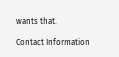wants that.

Contact Information